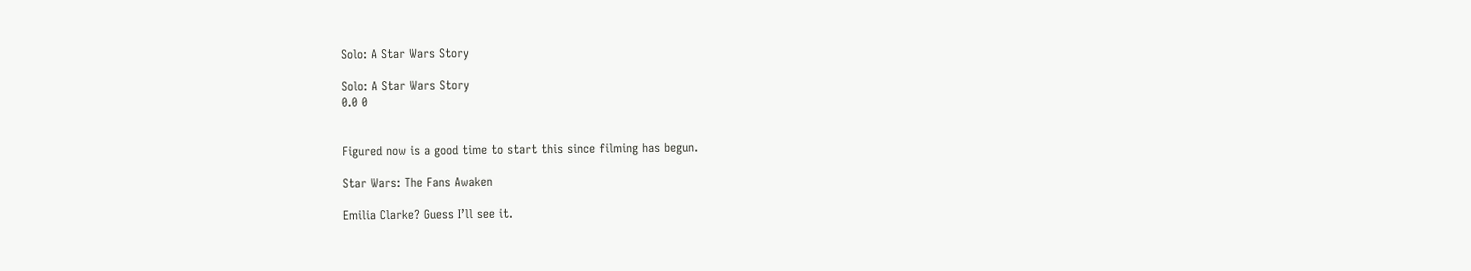Solo: A Star Wars Story

Solo: A Star Wars Story
0.0 0


Figured now is a good time to start this since filming has begun.

Star Wars: The Fans Awaken

Emilia Clarke? Guess I’ll see it.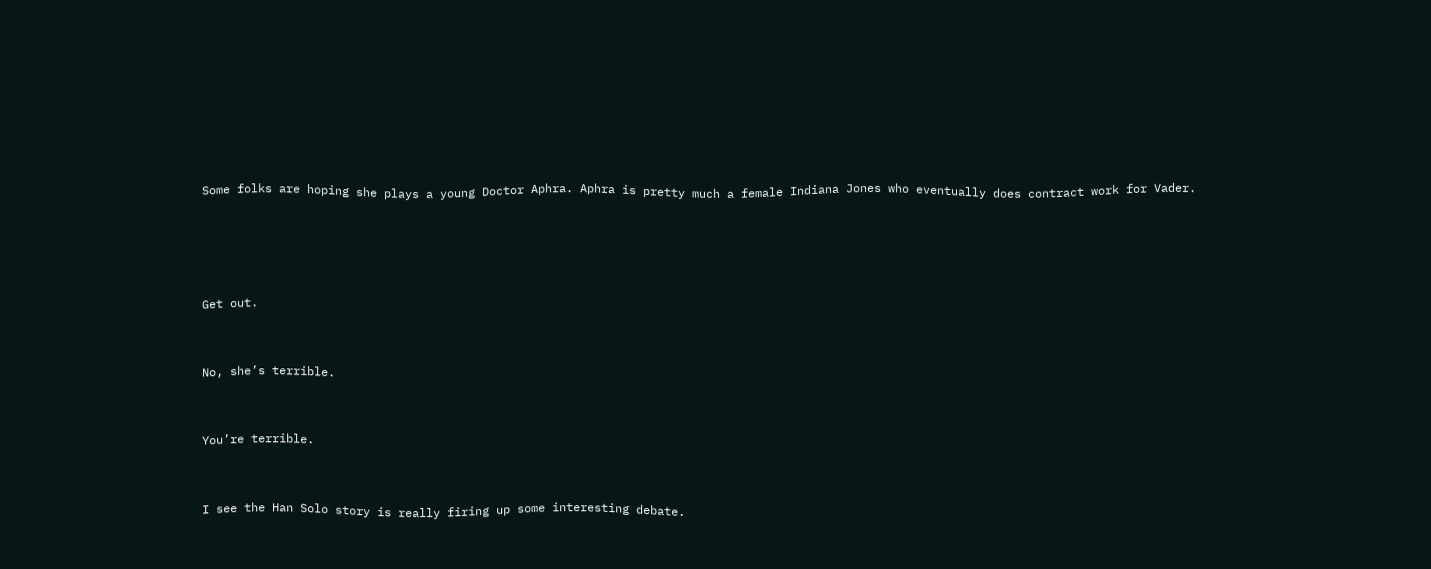Some folks are hoping she plays a young Doctor Aphra. Aphra is pretty much a female Indiana Jones who eventually does contract work for Vader.




Get out.


No, she’s terrible.


You’re terrible.


I see the Han Solo story is really firing up some interesting debate.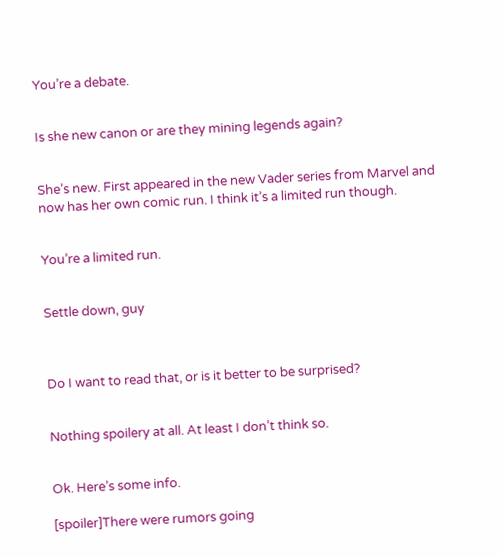You’re a debate.


Is she new canon or are they mining legends again?


She’s new. First appeared in the new Vader series from Marvel and now has her own comic run. I think it’s a limited run though.


You’re a limited run.


Settle down, guy



Do I want to read that, or is it better to be surprised?


Nothing spoilery at all. At least I don’t think so.


Ok. Here’s some info.

[spoiler]There were rumors going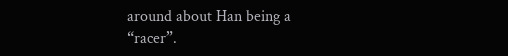around about Han being a “racer”.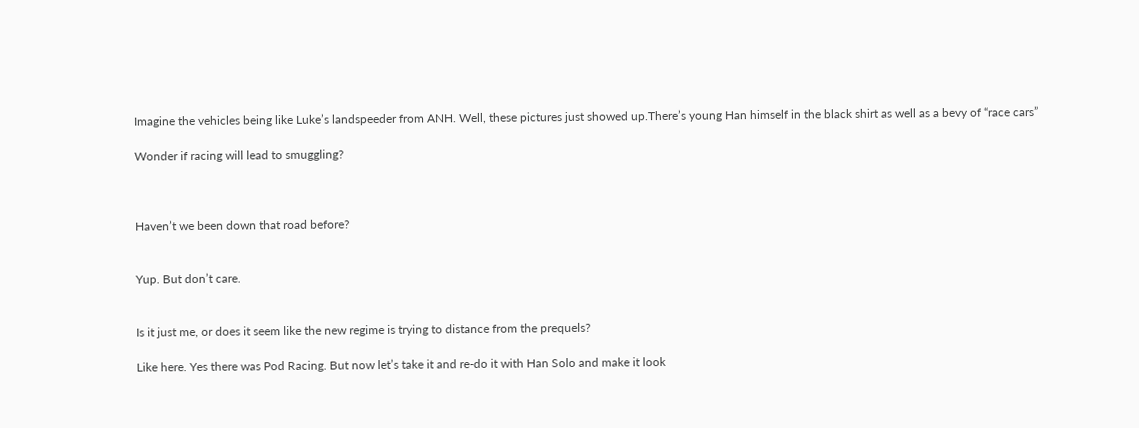Imagine the vehicles being like Luke’s landspeeder from ANH. Well, these pictures just showed up.There’s young Han himself in the black shirt as well as a bevy of “race cars”

Wonder if racing will lead to smuggling?



Haven’t we been down that road before?


Yup. But don’t care.


Is it just me, or does it seem like the new regime is trying to distance from the prequels?

Like here. Yes there was Pod Racing. But now let’s take it and re-do it with Han Solo and make it look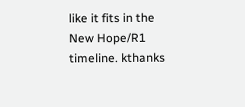like it fits in the New Hope/R1 timeline. kthanks